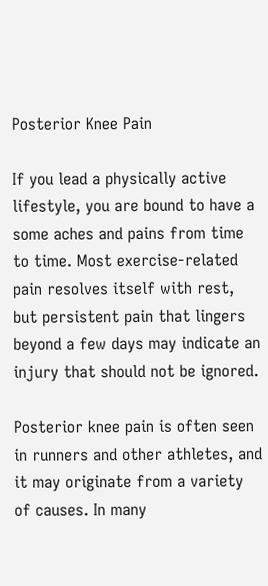Posterior Knee Pain

If you lead a physically active lifestyle, you are bound to have a some aches and pains from time to time. Most exercise-related pain resolves itself with rest, but persistent pain that lingers beyond a few days may indicate an injury that should not be ignored.

Posterior knee pain is often seen in runners and other athletes, and it may originate from a variety of causes. In many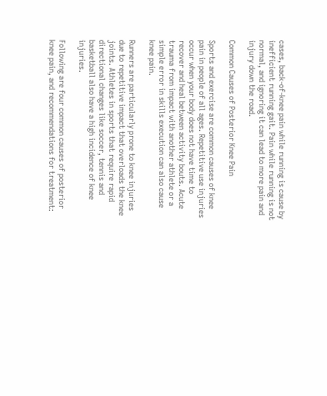cases, back-of-knee pain while running is cause by inefficient running gait. Pain while running is not normal, and ignoring it can lead to more pain and injury down the road.

Common Causes of Posterior Knee Pain

Sports and exercise are common causes of knee pain in people of all ages. Repetitive use injuries occur when your body does not have time to recover and heal between activity bouts. Acute trauma from impact with another athlete or a simple error in skills execution can also cause knee pain.

Runners are particularly prone to knee injuries due to repetitive impact that overloads the knee joints. Athletes in sports that require rapid directional changes like soccer, tennis and basketball also have a high incidence of knee injuries.

Following are four common causes of posterior knee pain, and recommendations for treatment: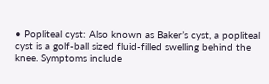• Popliteal cyst: Also known as Baker’s cyst, a popliteal cyst is a golf-ball sized fluid-filled swelling behind the knee. Symptoms include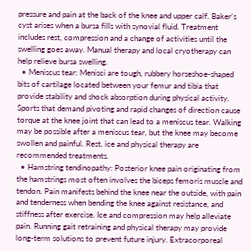pressure and pain at the back of the knee and upper calf. Baker’s cyst arises when a bursa fills with synovial fluid. Treatment includes rest, compression and a change of activities until the swelling goes away. Manual therapy and local cryotherapy can help relieve bursa swelling.
  • Meniscus tear: Menisci are tough, rubbery horseshoe-shaped bits of cartilage located between your femur and tibia that provide stability and shock absorption during physical activity. Sports that demand pivoting and rapid changes of direction cause torque at the knee joint that can lead to a meniscus tear. Walking may be possible after a meniscus tear, but the knee may become swollen and painful. Rest, ice and physical therapy are recommended treatments.
  • Hamstring tendinopathy: Posterior knee pain originating from the hamstrings most often involves the biceps femoris muscle and tendon. Pain manifests behind the knee near the outside, with pain and tenderness when bending the knee against resistance, and stiffness after exercise. Ice and compression may help alleviate pain. Running gait retraining and physical therapy may provide long-term solutions to prevent future injury. Extracorporeal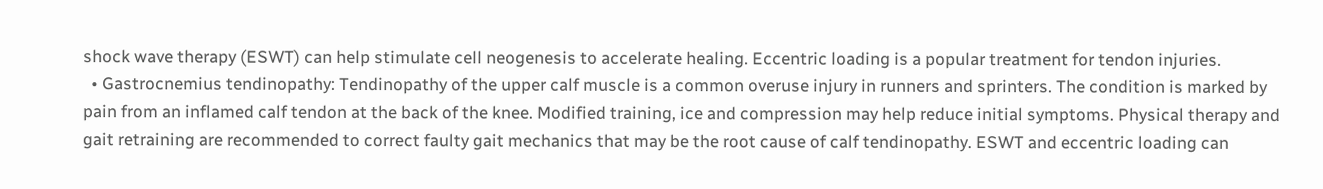shock wave therapy (ESWT) can help stimulate cell neogenesis to accelerate healing. Eccentric loading is a popular treatment for tendon injuries.
  • Gastrocnemius tendinopathy: Tendinopathy of the upper calf muscle is a common overuse injury in runners and sprinters. The condition is marked by pain from an inflamed calf tendon at the back of the knee. Modified training, ice and compression may help reduce initial symptoms. Physical therapy and gait retraining are recommended to correct faulty gait mechanics that may be the root cause of calf tendinopathy. ESWT and eccentric loading can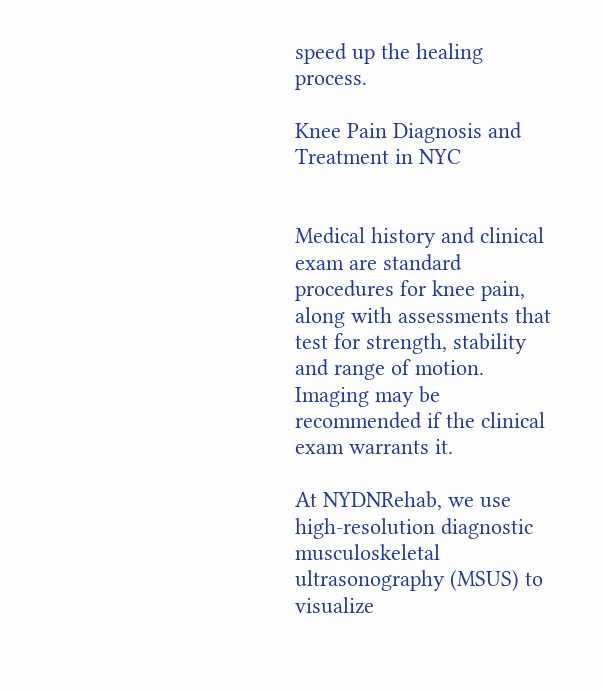speed up the healing process.

Knee Pain Diagnosis and Treatment in NYC


Medical history and clinical exam are standard procedures for knee pain, along with assessments that test for strength, stability and range of motion. Imaging may be recommended if the clinical exam warrants it.

At NYDNRehab, we use high-resolution diagnostic musculoskeletal ultrasonography (MSUS) to visualize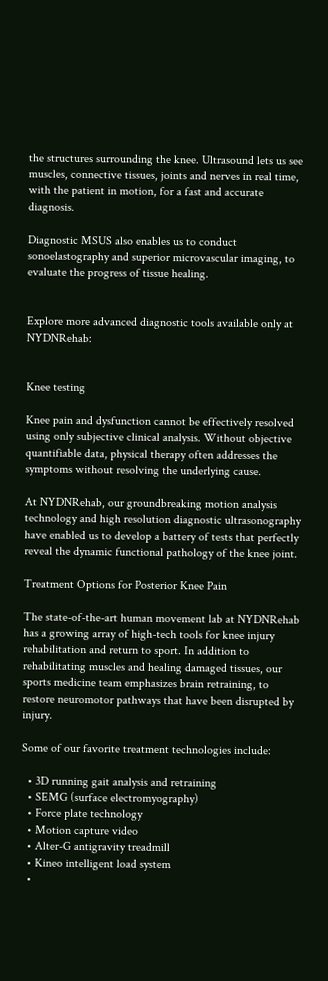the structures surrounding the knee. Ultrasound lets us see muscles, connective tissues, joints and nerves in real time, with the patient in motion, for a fast and accurate diagnosis.

Diagnostic MSUS also enables us to conduct sonoelastography and superior microvascular imaging, to evaluate the progress of tissue healing.


Explore more advanced diagnostic tools available only at NYDNRehab:


Knee testing

Knee pain and dysfunction cannot be effectively resolved using only subjective clinical analysis. Without objective quantifiable data, physical therapy often addresses the symptoms without resolving the underlying cause.

At NYDNRehab, our groundbreaking motion analysis technology and high resolution diagnostic ultrasonography have enabled us to develop a battery of tests that perfectly reveal the dynamic functional pathology of the knee joint.

Treatment Options for Posterior Knee Pain

The state-of-the-art human movement lab at NYDNRehab has a growing array of high-tech tools for knee injury rehabilitation and return to sport. In addition to rehabilitating muscles and healing damaged tissues, our sports medicine team emphasizes brain retraining, to restore neuromotor pathways that have been disrupted by injury.

Some of our favorite treatment technologies include:

  • 3D running gait analysis and retraining
  • SEMG (surface electromyography)
  • Force plate technology
  • Motion capture video
  • Alter-G antigravity treadmill
  • Kineo intelligent load system
  •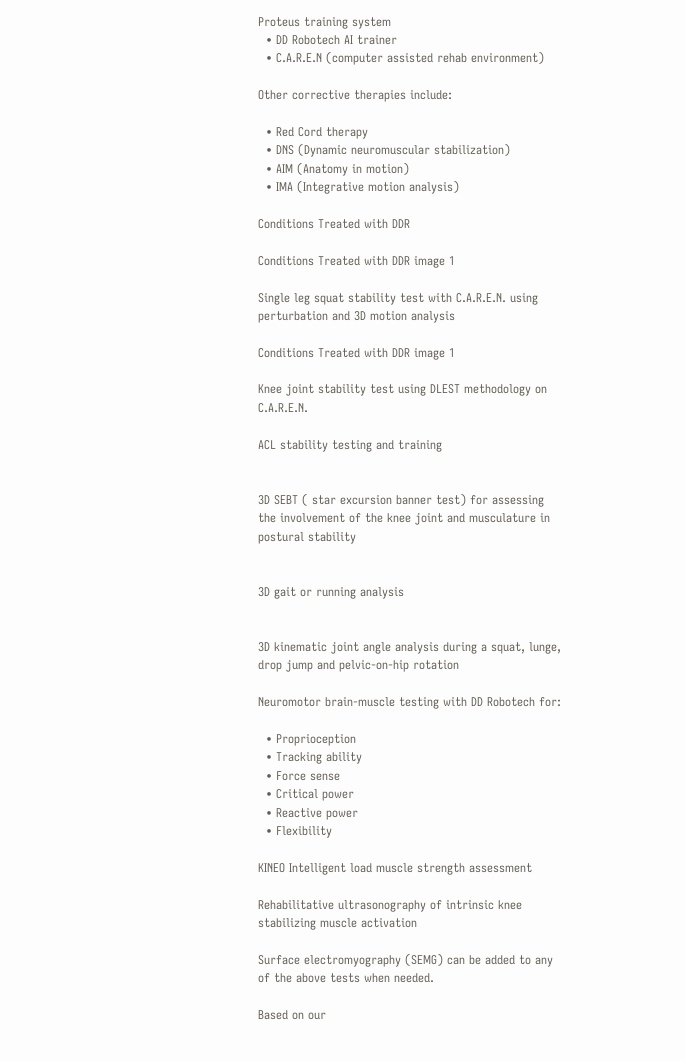Proteus training system
  • DD Robotech AI trainer
  • C.A.R.E.N (computer assisted rehab environment)

Other corrective therapies include:

  • Red Cord therapy
  • DNS (Dynamic neuromuscular stabilization)
  • AIM (Anatomy in motion)
  • IMA (Integrative motion analysis)

Conditions Treated with DDR

Conditions Treated with DDR image 1

Single leg squat stability test with C.A.R.E.N. using perturbation and 3D motion analysis

Conditions Treated with DDR image 1

Knee joint stability test using DLEST methodology on C.A.R.E.N.

ACL stability testing and training


3D SEBT ( star excursion banner test) for assessing the involvement of the knee joint and musculature in postural stability


3D gait or running analysis


3D kinematic joint angle analysis during a squat, lunge, drop jump and pelvic-on-hip rotation

Neuromotor brain-muscle testing with DD Robotech for:

  • Proprioception
  • Tracking ability
  • Force sense
  • Critical power
  • Reactive power
  • Flexibility

KINEO Intelligent load muscle strength assessment

Rehabilitative ultrasonography of intrinsic knee stabilizing muscle activation

Surface electromyography (SEMG) can be added to any of the above tests when needed.

Based on our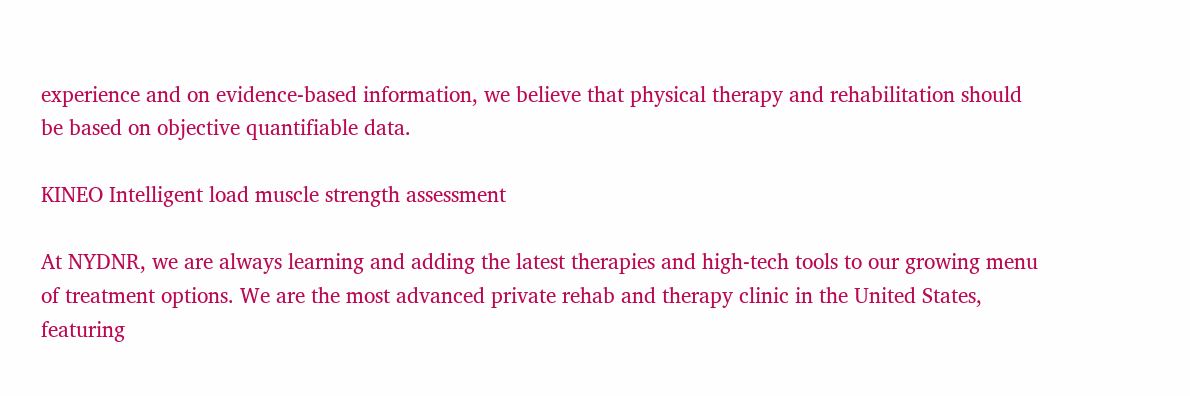experience and on evidence-based information, we believe that physical therapy and rehabilitation should be based on objective quantifiable data.

KINEO Intelligent load muscle strength assessment

At NYDNR, we are always learning and adding the latest therapies and high-tech tools to our growing menu of treatment options. We are the most advanced private rehab and therapy clinic in the United States, featuring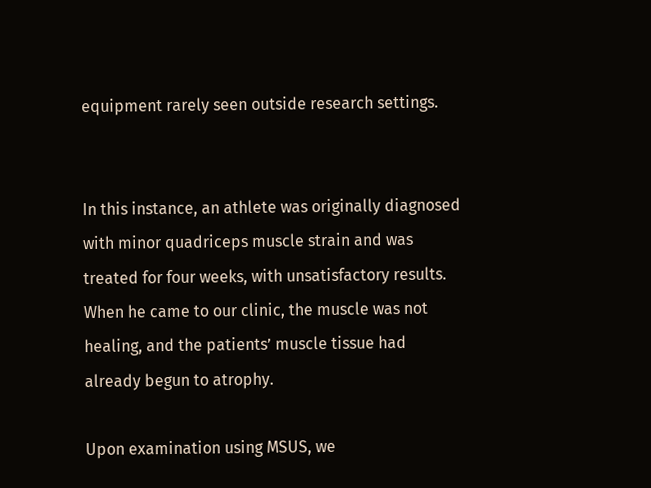equipment rarely seen outside research settings.


In this instance, an athlete was originally diagnosed with minor quadriceps muscle strain and was treated for four weeks, with unsatisfactory results. When he came to our clinic, the muscle was not healing, and the patients’ muscle tissue had already begun to atrophy.

Upon examination using MSUS, we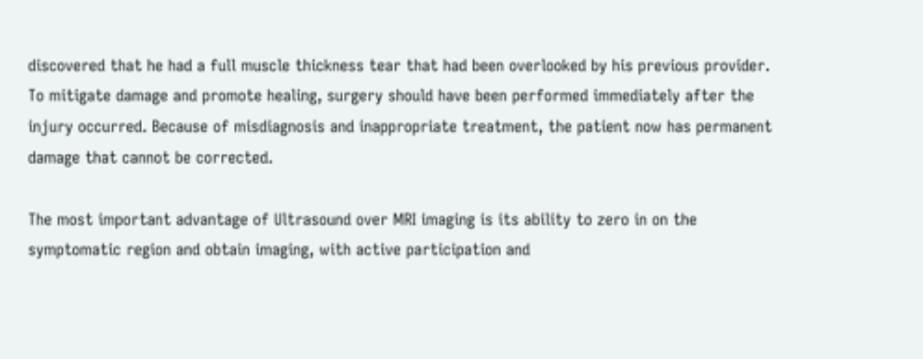discovered that he had a full muscle thickness tear that had been overlooked by his previous provider. To mitigate damage and promote healing, surgery should have been performed immediately after the injury occurred. Because of misdiagnosis and inappropriate treatment, the patient now has permanent damage that cannot be corrected.

The most important advantage of Ultrasound over MRI imaging is its ability to zero in on the symptomatic region and obtain imaging, with active participation and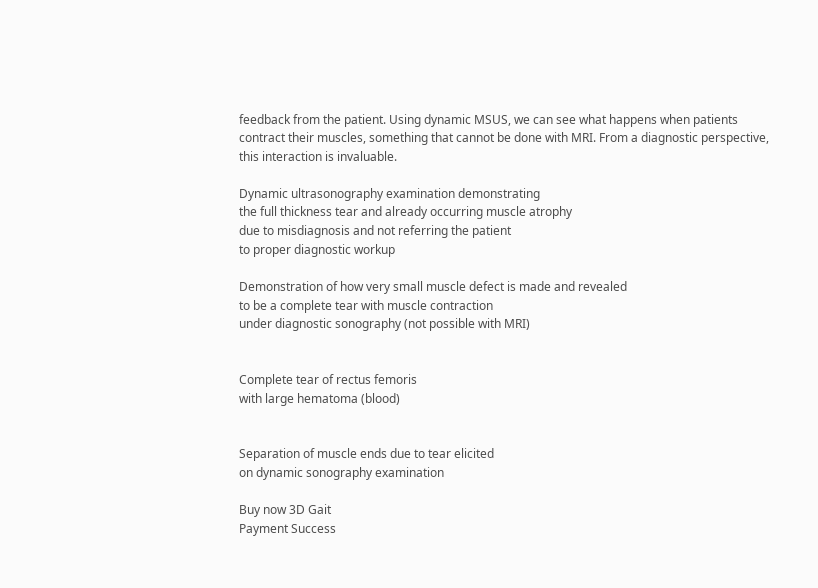feedback from the patient. Using dynamic MSUS, we can see what happens when patients contract their muscles, something that cannot be done with MRI. From a diagnostic perspective, this interaction is invaluable.

Dynamic ultrasonography examination demonstrating
the full thickness tear and already occurring muscle atrophy
due to misdiagnosis and not referring the patient
to proper diagnostic workup

Demonstration of how very small muscle defect is made and revealed
to be a complete tear with muscle contraction
under diagnostic sonography (not possible with MRI)


Complete tear of rectus femoris
with large hematoma (blood)


Separation of muscle ends due to tear elicited
on dynamic sonography examination

Buy now 3D Gait
Payment Success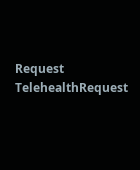Request TelehealthRequest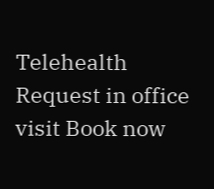Telehealth Request in office visit Book now